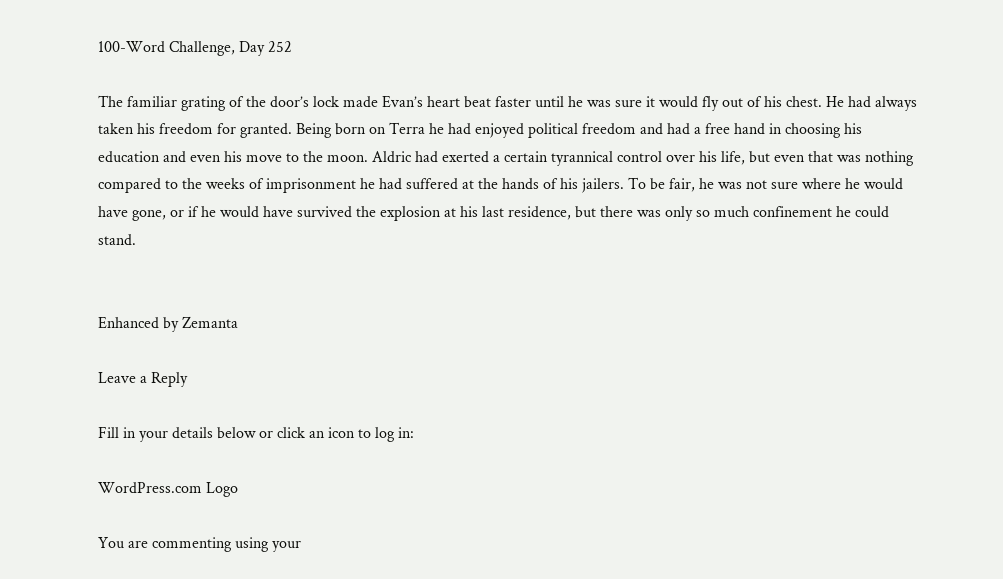100-Word Challenge, Day 252

The familiar grating of the door’s lock made Evan’s heart beat faster until he was sure it would fly out of his chest. He had always taken his freedom for granted. Being born on Terra he had enjoyed political freedom and had a free hand in choosing his education and even his move to the moon. Aldric had exerted a certain tyrannical control over his life, but even that was nothing compared to the weeks of imprisonment he had suffered at the hands of his jailers. To be fair, he was not sure where he would have gone, or if he would have survived the explosion at his last residence, but there was only so much confinement he could stand.


Enhanced by Zemanta

Leave a Reply

Fill in your details below or click an icon to log in:

WordPress.com Logo

You are commenting using your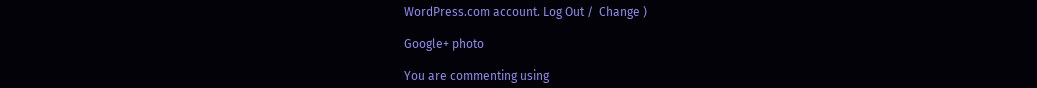WordPress.com account. Log Out /  Change )

Google+ photo

You are commenting using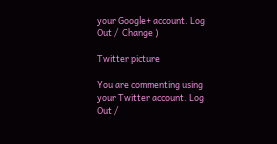your Google+ account. Log Out /  Change )

Twitter picture

You are commenting using your Twitter account. Log Out /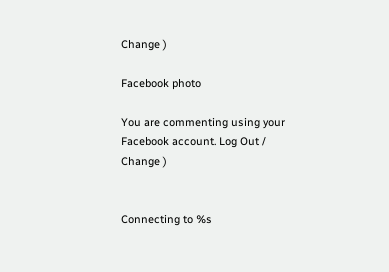Change )

Facebook photo

You are commenting using your Facebook account. Log Out /  Change )


Connecting to %s